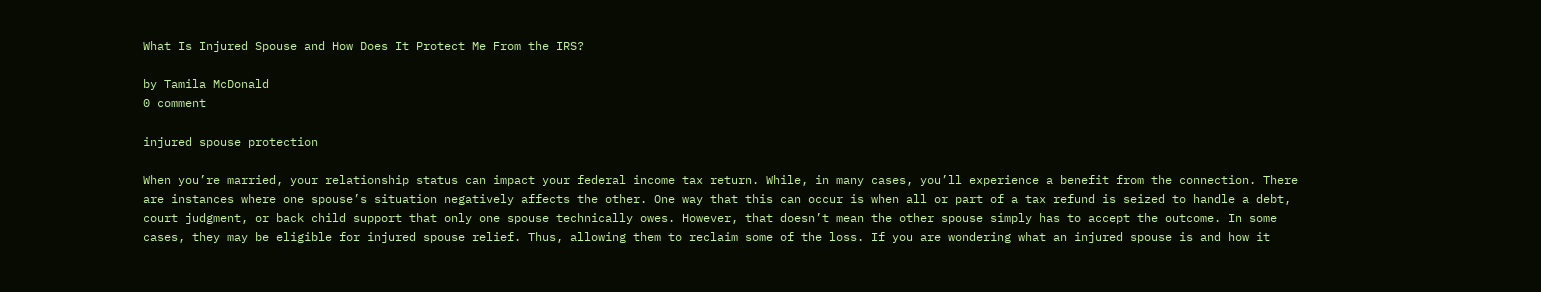What Is Injured Spouse and How Does It Protect Me From the IRS?

by Tamila McDonald
0 comment

injured spouse protection

When you’re married, your relationship status can impact your federal income tax return. While, in many cases, you’ll experience a benefit from the connection. There are instances where one spouse’s situation negatively affects the other. One way that this can occur is when all or part of a tax refund is seized to handle a debt, court judgment, or back child support that only one spouse technically owes. However, that doesn’t mean the other spouse simply has to accept the outcome. In some cases, they may be eligible for injured spouse relief. Thus, allowing them to reclaim some of the loss. If you are wondering what an injured spouse is and how it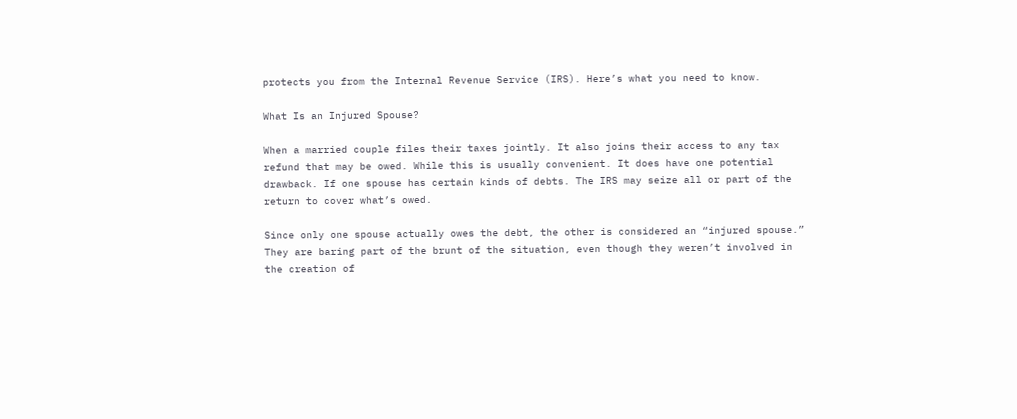protects you from the Internal Revenue Service (IRS). Here’s what you need to know.

What Is an Injured Spouse?

When a married couple files their taxes jointly. It also joins their access to any tax refund that may be owed. While this is usually convenient. It does have one potential drawback. If one spouse has certain kinds of debts. The IRS may seize all or part of the return to cover what’s owed.

Since only one spouse actually owes the debt, the other is considered an “injured spouse.” They are baring part of the brunt of the situation, even though they weren’t involved in the creation of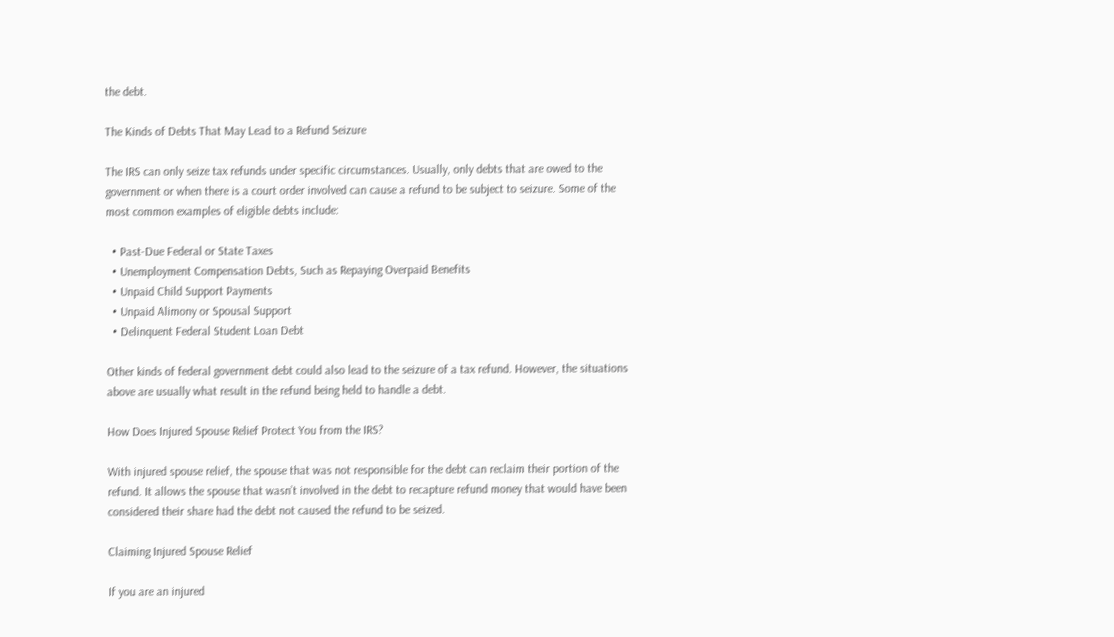the debt.

The Kinds of Debts That May Lead to a Refund Seizure

The IRS can only seize tax refunds under specific circumstances. Usually, only debts that are owed to the government or when there is a court order involved can cause a refund to be subject to seizure. Some of the most common examples of eligible debts include:

  • Past-Due Federal or State Taxes
  • Unemployment Compensation Debts, Such as Repaying Overpaid Benefits
  • Unpaid Child Support Payments
  • Unpaid Alimony or Spousal Support
  • Delinquent Federal Student Loan Debt

Other kinds of federal government debt could also lead to the seizure of a tax refund. However, the situations above are usually what result in the refund being held to handle a debt.

How Does Injured Spouse Relief Protect You from the IRS?

With injured spouse relief, the spouse that was not responsible for the debt can reclaim their portion of the refund. It allows the spouse that wasn’t involved in the debt to recapture refund money that would have been considered their share had the debt not caused the refund to be seized.

Claiming Injured Spouse Relief

If you are an injured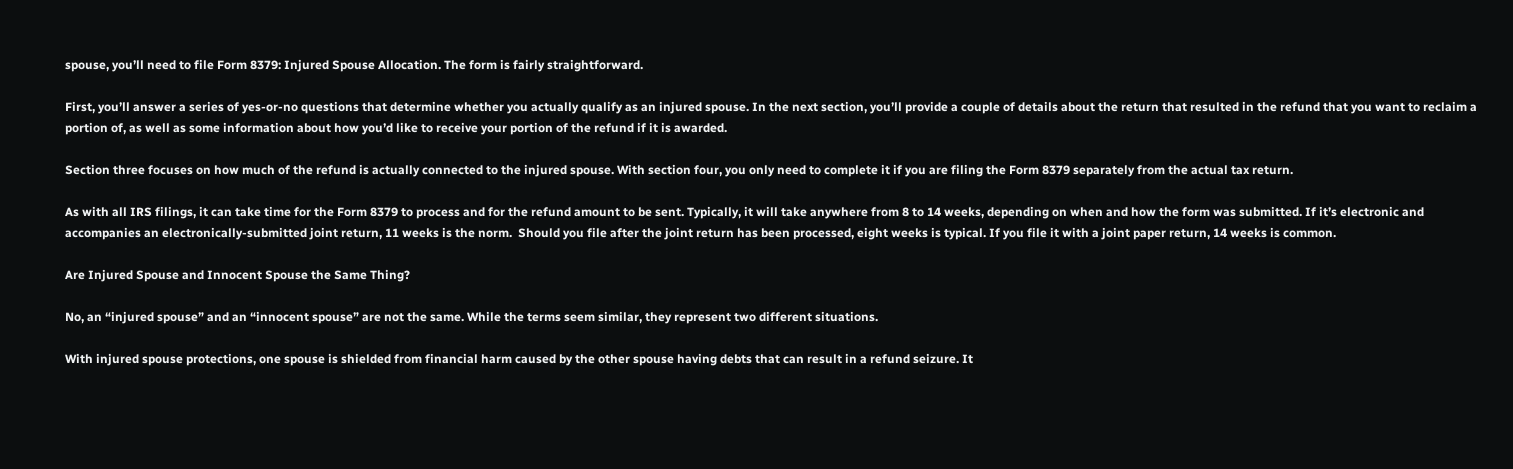spouse, you’ll need to file Form 8379: Injured Spouse Allocation. The form is fairly straightforward.

First, you’ll answer a series of yes-or-no questions that determine whether you actually qualify as an injured spouse. In the next section, you’ll provide a couple of details about the return that resulted in the refund that you want to reclaim a portion of, as well as some information about how you’d like to receive your portion of the refund if it is awarded.

Section three focuses on how much of the refund is actually connected to the injured spouse. With section four, you only need to complete it if you are filing the Form 8379 separately from the actual tax return.

As with all IRS filings, it can take time for the Form 8379 to process and for the refund amount to be sent. Typically, it will take anywhere from 8 to 14 weeks, depending on when and how the form was submitted. If it’s electronic and accompanies an electronically-submitted joint return, 11 weeks is the norm.  Should you file after the joint return has been processed, eight weeks is typical. If you file it with a joint paper return, 14 weeks is common.

Are Injured Spouse and Innocent Spouse the Same Thing?

No, an “injured spouse” and an “innocent spouse” are not the same. While the terms seem similar, they represent two different situations.

With injured spouse protections, one spouse is shielded from financial harm caused by the other spouse having debts that can result in a refund seizure. It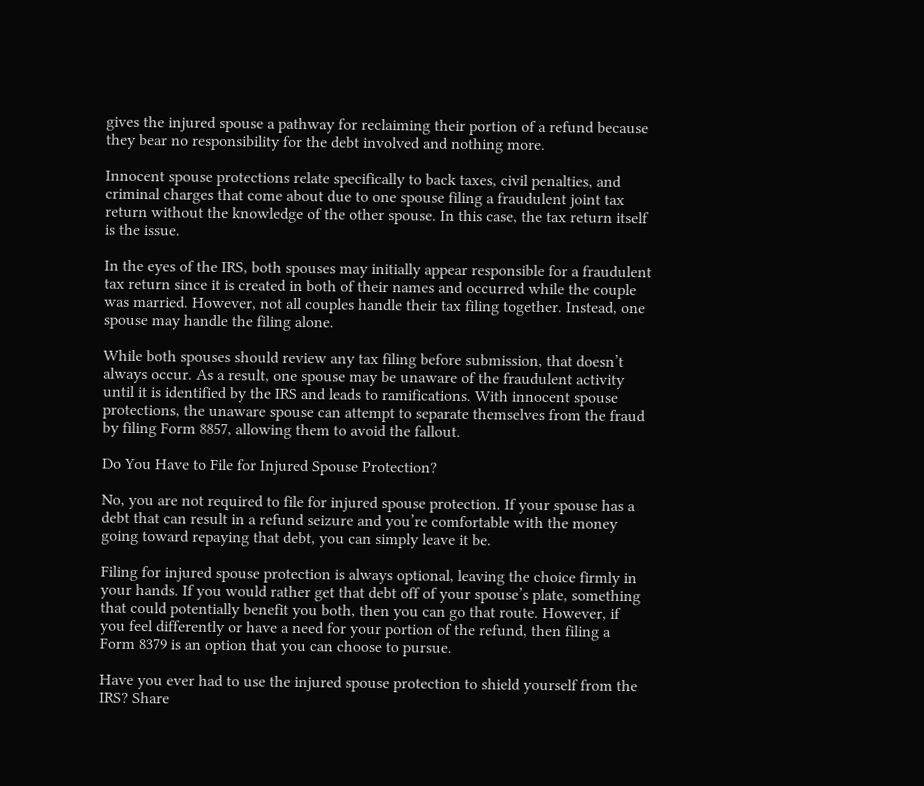gives the injured spouse a pathway for reclaiming their portion of a refund because they bear no responsibility for the debt involved and nothing more.

Innocent spouse protections relate specifically to back taxes, civil penalties, and criminal charges that come about due to one spouse filing a fraudulent joint tax return without the knowledge of the other spouse. In this case, the tax return itself is the issue.

In the eyes of the IRS, both spouses may initially appear responsible for a fraudulent tax return since it is created in both of their names and occurred while the couple was married. However, not all couples handle their tax filing together. Instead, one spouse may handle the filing alone.

While both spouses should review any tax filing before submission, that doesn’t always occur. As a result, one spouse may be unaware of the fraudulent activity until it is identified by the IRS and leads to ramifications. With innocent spouse protections, the unaware spouse can attempt to separate themselves from the fraud by filing Form 8857, allowing them to avoid the fallout.

Do You Have to File for Injured Spouse Protection?

No, you are not required to file for injured spouse protection. If your spouse has a debt that can result in a refund seizure and you’re comfortable with the money going toward repaying that debt, you can simply leave it be.

Filing for injured spouse protection is always optional, leaving the choice firmly in your hands. If you would rather get that debt off of your spouse’s plate, something that could potentially benefit you both, then you can go that route. However, if you feel differently or have a need for your portion of the refund, then filing a Form 8379 is an option that you can choose to pursue.

Have you ever had to use the injured spouse protection to shield yourself from the IRS? Share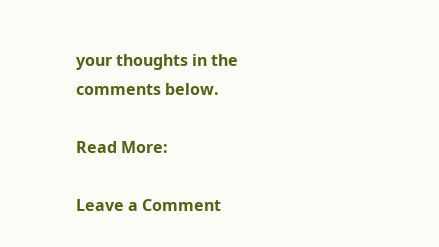your thoughts in the comments below.

Read More:

Leave a Comment